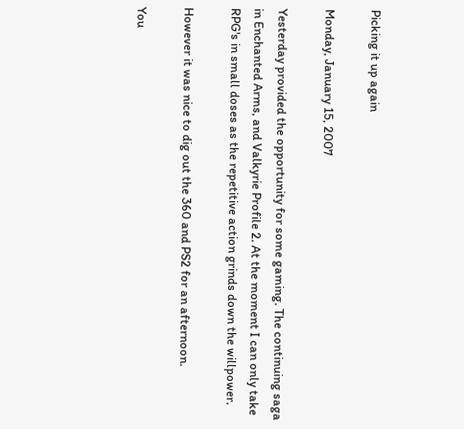Picking it up again

Monday, January 15, 2007

Yesterday provided the opportunity for some gaming. The continuing saga in Enchanted Arms, and Valkyrie Profile 2. At the moment I can only take RPG's in small doses as the repetitive action grinds down the willpower.

However it was nice to dig out the 360 and PS2 for an afternoon.

You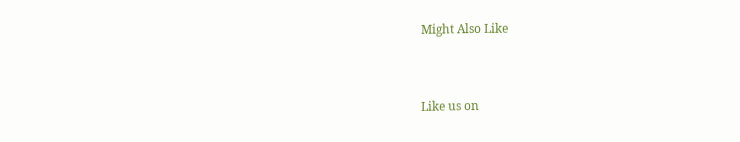Might Also Like


Like us on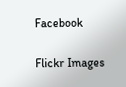Facebook

Flickr Images